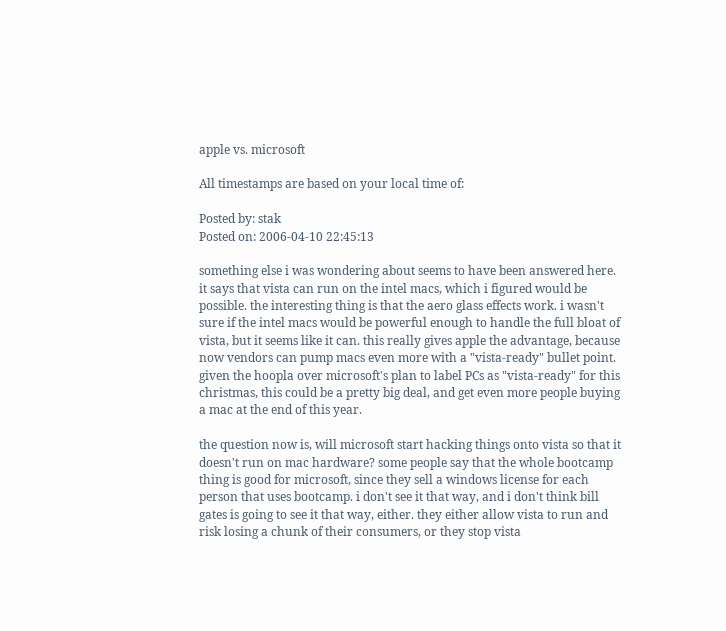apple vs. microsoft

All timestamps are based on your local time of:

Posted by: stak
Posted on: 2006-04-10 22:45:13

something else i was wondering about seems to have been answered here. it says that vista can run on the intel macs, which i figured would be possible. the interesting thing is that the aero glass effects work. i wasn't sure if the intel macs would be powerful enough to handle the full bloat of vista, but it seems like it can. this really gives apple the advantage, because now vendors can pump macs even more with a "vista-ready" bullet point. given the hoopla over microsoft's plan to label PCs as "vista-ready" for this christmas, this could be a pretty big deal, and get even more people buying a mac at the end of this year.

the question now is, will microsoft start hacking things onto vista so that it doesn't run on mac hardware? some people say that the whole bootcamp thing is good for microsoft, since they sell a windows license for each person that uses bootcamp. i don't see it that way, and i don't think bill gates is going to see it that way, either. they either allow vista to run and risk losing a chunk of their consumers, or they stop vista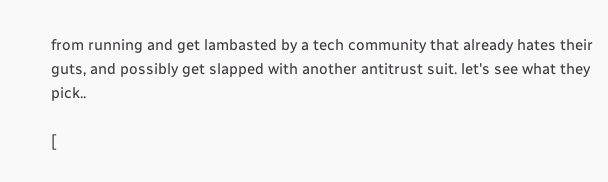from running and get lambasted by a tech community that already hates their guts, and possibly get slapped with another antitrust suit. let's see what they pick..

[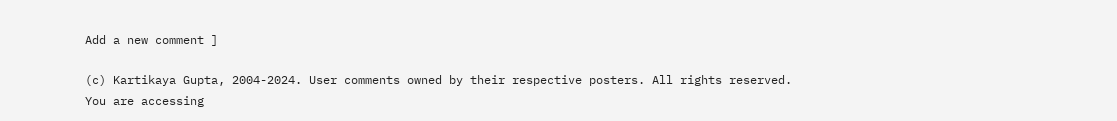Add a new comment ]

(c) Kartikaya Gupta, 2004-2024. User comments owned by their respective posters. All rights reserved.
You are accessing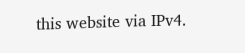this website via IPv4.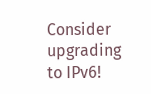Consider upgrading to IPv6!